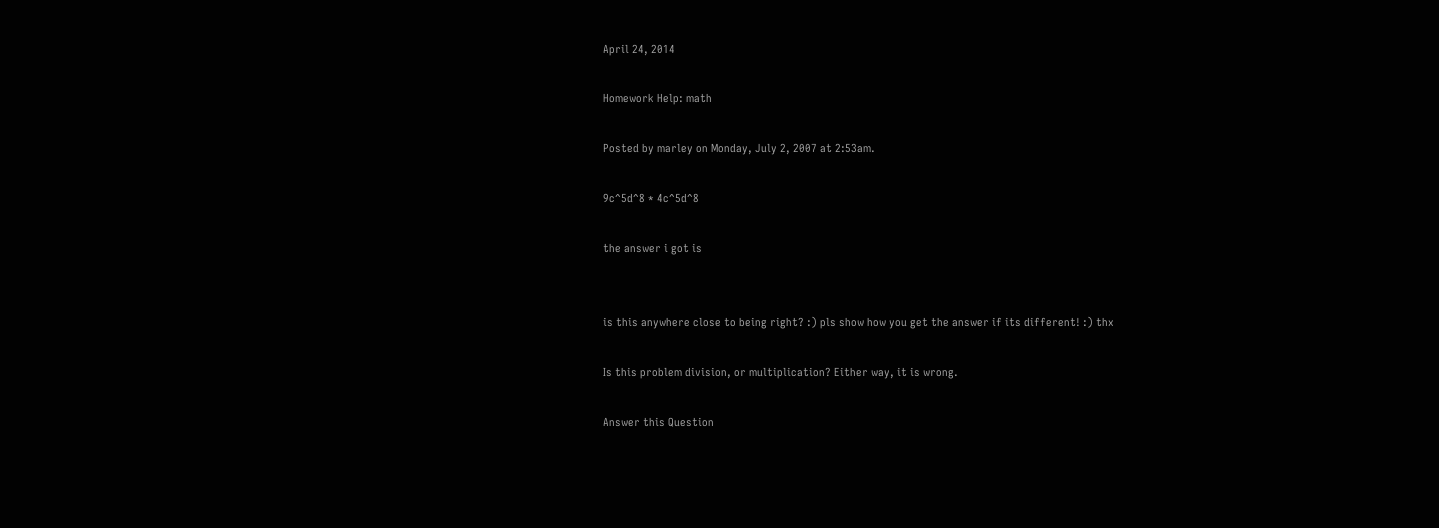April 24, 2014

Homework Help: math

Posted by marley on Monday, July 2, 2007 at 2:53am.

9c^5d^8 * 4c^5d^8

the answer i got is


is this anywhere close to being right? :) pls show how you get the answer if its different! :) thx

Is this problem division, or multiplication? Either way, it is wrong.

Answer this Question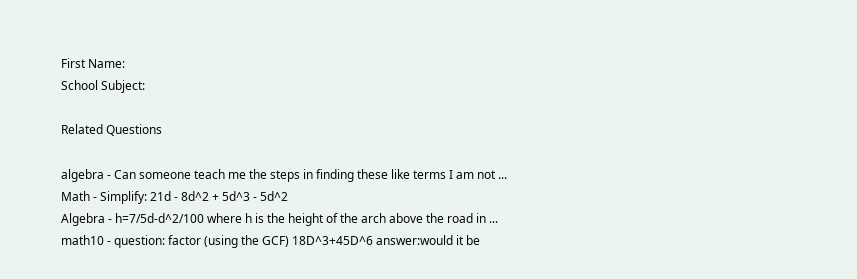First Name:
School Subject:

Related Questions

algebra - Can someone teach me the steps in finding these like terms I am not ...
Math - Simplify: 21d - 8d^2 + 5d^3 - 5d^2
Algebra - h=7/5d-d^2/100 where h is the height of the arch above the road in ...
math10 - question: factor (using the GCF) 18D^3+45D^6 answer:would it be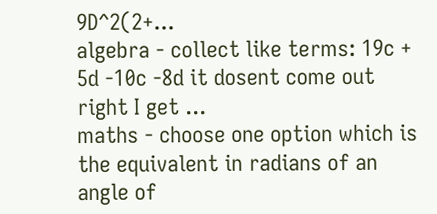9D^2(2+...
algebra - collect like terms: 19c + 5d -10c -8d it dosent come out right I get ...
maths - choose one option which is the equivalent in radians of an angle of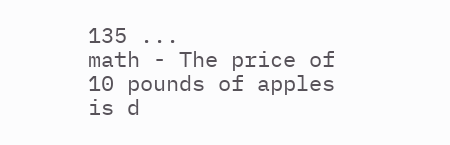135 ...
math - The price of 10 pounds of apples is d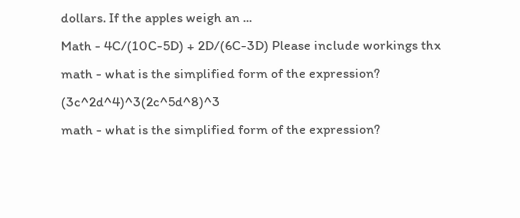dollars. If the apples weigh an ...
Math - 4C/(10C-5D) + 2D/(6C-3D) Please include workings thx
math - what is the simplified form of the expression? (3c^2d^4)^3(2c^5d^8)^3
math - what is the simplified form of the expression?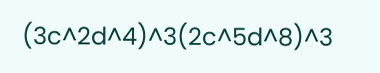(3c^2d^4)^3(2c^5d^8)^3